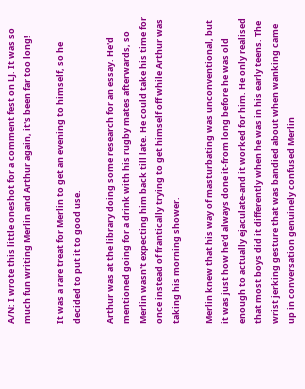A/N: I wrote this little oneshot for a comment fest on LJ. It was so much fun writing Merlin and Arthur again, it's been far too long!

It was a rare treat for Merlin to get an evening to himself, so he decided to put it to good use.

Arthur was at the library doing some research for an essay. He'd mentioned going for a drink with his rugby mates afterwards, so Merlin wasn't expecting him back till late. He could take his time for once instead of frantically trying to get himself off while Arthur was taking his morning shower.

Merlin knew that his way of masturbating was unconventional, but it was just how he'd always done it-from long before he was old enough to actually ejaculate-and it worked for him. He only realised that most boys did it differently when he was in his early teens. The wrist jerking gesture that was bandied about when wanking came up in conversation genuinely confused Merlin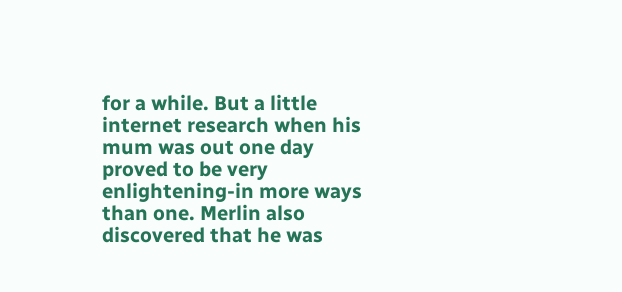for a while. But a little internet research when his mum was out one day proved to be very enlightening-in more ways than one. Merlin also discovered that he was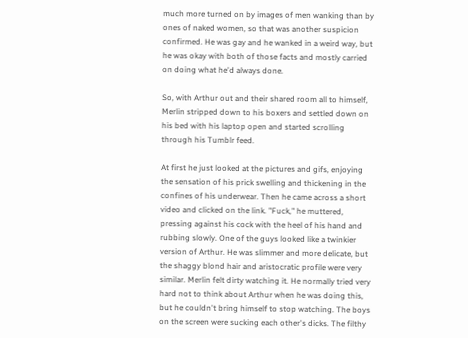much more turned on by images of men wanking than by ones of naked women, so that was another suspicion confirmed. He was gay and he wanked in a weird way, but he was okay with both of those facts and mostly carried on doing what he'd always done.

So, with Arthur out and their shared room all to himself, Merlin stripped down to his boxers and settled down on his bed with his laptop open and started scrolling through his Tumblr feed.

At first he just looked at the pictures and gifs, enjoying the sensation of his prick swelling and thickening in the confines of his underwear. Then he came across a short video and clicked on the link. "Fuck," he muttered, pressing against his cock with the heel of his hand and rubbing slowly. One of the guys looked like a twinkier version of Arthur. He was slimmer and more delicate, but the shaggy blond hair and aristocratic profile were very similar. Merlin felt dirty watching it. He normally tried very hard not to think about Arthur when he was doing this, but he couldn't bring himself to stop watching. The boys on the screen were sucking each other's dicks. The filthy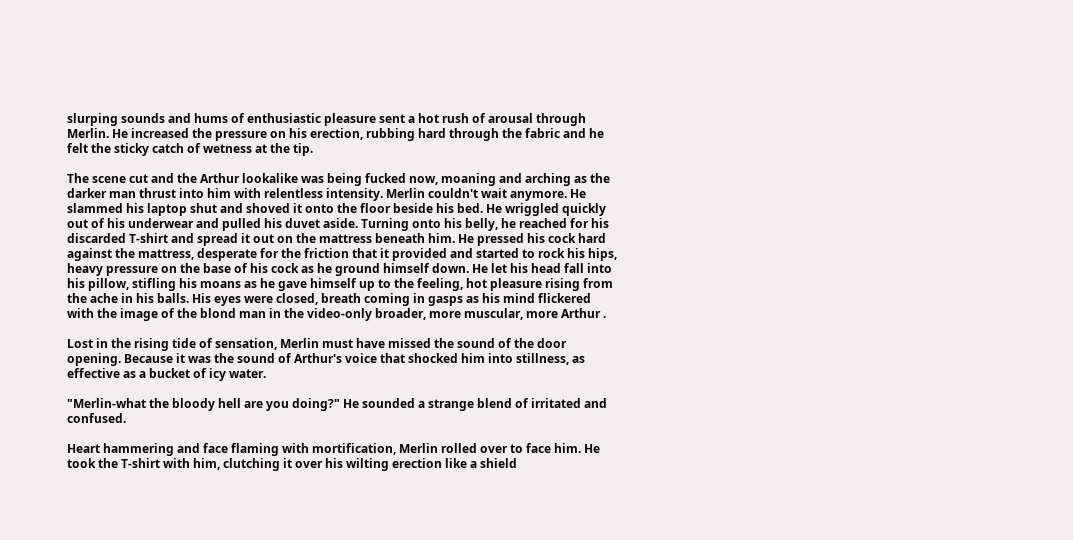slurping sounds and hums of enthusiastic pleasure sent a hot rush of arousal through Merlin. He increased the pressure on his erection, rubbing hard through the fabric and he felt the sticky catch of wetness at the tip.

The scene cut and the Arthur lookalike was being fucked now, moaning and arching as the darker man thrust into him with relentless intensity. Merlin couldn't wait anymore. He slammed his laptop shut and shoved it onto the floor beside his bed. He wriggled quickly out of his underwear and pulled his duvet aside. Turning onto his belly, he reached for his discarded T-shirt and spread it out on the mattress beneath him. He pressed his cock hard against the mattress, desperate for the friction that it provided and started to rock his hips, heavy pressure on the base of his cock as he ground himself down. He let his head fall into his pillow, stifling his moans as he gave himself up to the feeling, hot pleasure rising from the ache in his balls. His eyes were closed, breath coming in gasps as his mind flickered with the image of the blond man in the video-only broader, more muscular, more Arthur .

Lost in the rising tide of sensation, Merlin must have missed the sound of the door opening. Because it was the sound of Arthur's voice that shocked him into stillness, as effective as a bucket of icy water.

"Merlin-what the bloody hell are you doing?" He sounded a strange blend of irritated and confused.

Heart hammering and face flaming with mortification, Merlin rolled over to face him. He took the T-shirt with him, clutching it over his wilting erection like a shield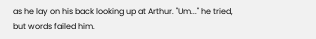as he lay on his back looking up at Arthur. "Um..." he tried, but words failed him.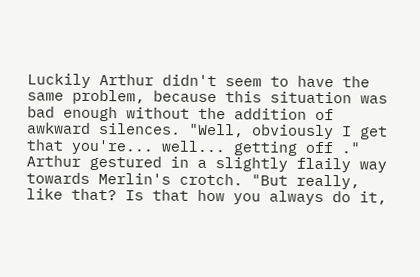Luckily Arthur didn't seem to have the same problem, because this situation was bad enough without the addition of awkward silences. "Well, obviously I get that you're... well... getting off ." Arthur gestured in a slightly flaily way towards Merlin's crotch. "But really, like that? Is that how you always do it,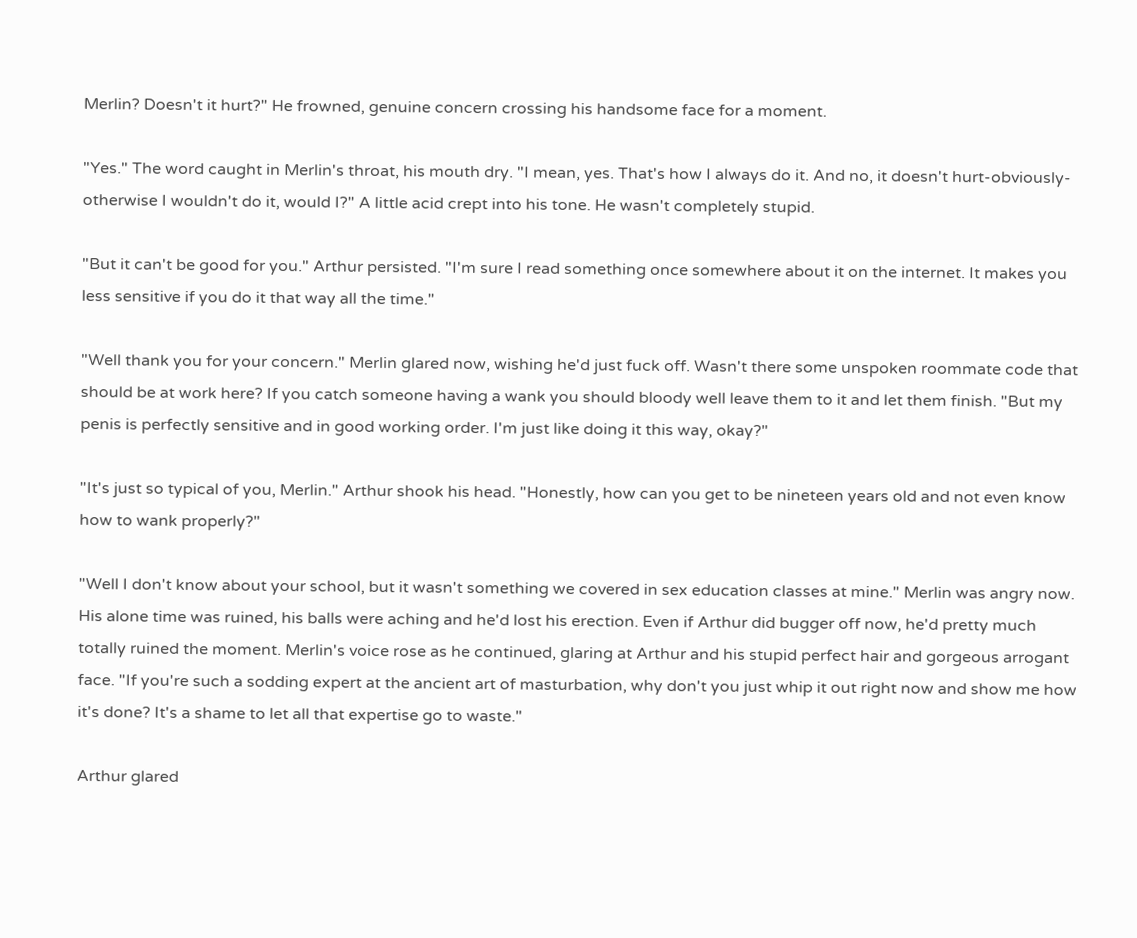Merlin? Doesn't it hurt?" He frowned, genuine concern crossing his handsome face for a moment.

"Yes." The word caught in Merlin's throat, his mouth dry. "I mean, yes. That's how I always do it. And no, it doesn't hurt-obviously-otherwise I wouldn't do it, would I?" A little acid crept into his tone. He wasn't completely stupid.

"But it can't be good for you." Arthur persisted. "I'm sure I read something once somewhere about it on the internet. It makes you less sensitive if you do it that way all the time."

"Well thank you for your concern." Merlin glared now, wishing he'd just fuck off. Wasn't there some unspoken roommate code that should be at work here? If you catch someone having a wank you should bloody well leave them to it and let them finish. "But my penis is perfectly sensitive and in good working order. I'm just like doing it this way, okay?"

"It's just so typical of you, Merlin." Arthur shook his head. "Honestly, how can you get to be nineteen years old and not even know how to wank properly?"

"Well I don't know about your school, but it wasn't something we covered in sex education classes at mine." Merlin was angry now. His alone time was ruined, his balls were aching and he'd lost his erection. Even if Arthur did bugger off now, he'd pretty much totally ruined the moment. Merlin's voice rose as he continued, glaring at Arthur and his stupid perfect hair and gorgeous arrogant face. "If you're such a sodding expert at the ancient art of masturbation, why don't you just whip it out right now and show me how it's done? It's a shame to let all that expertise go to waste."

Arthur glared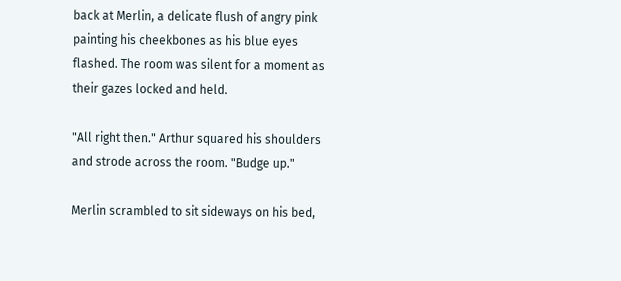back at Merlin, a delicate flush of angry pink painting his cheekbones as his blue eyes flashed. The room was silent for a moment as their gazes locked and held.

"All right then." Arthur squared his shoulders and strode across the room. "Budge up."

Merlin scrambled to sit sideways on his bed,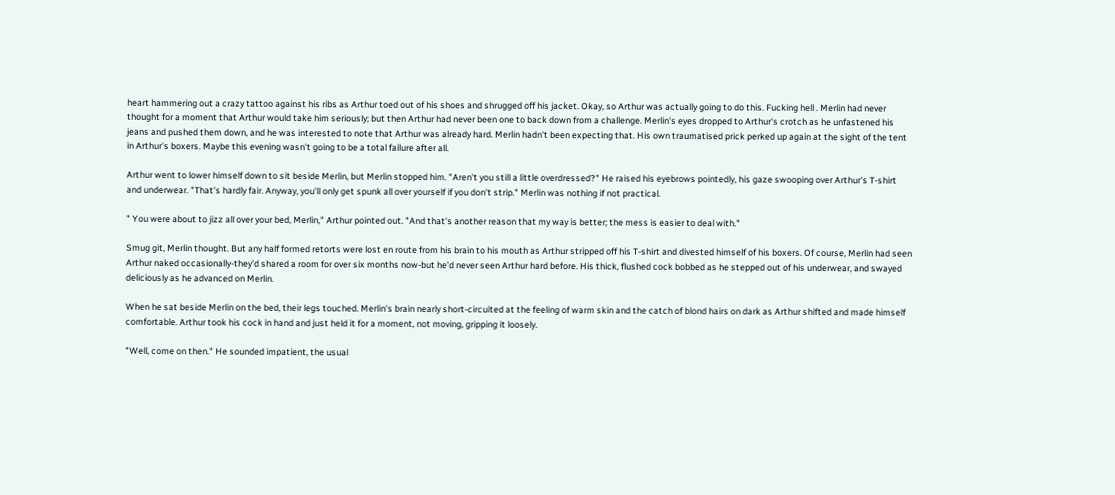heart hammering out a crazy tattoo against his ribs as Arthur toed out of his shoes and shrugged off his jacket. Okay, so Arthur was actually going to do this. Fucking hell . Merlin had never thought for a moment that Arthur would take him seriously; but then Arthur had never been one to back down from a challenge. Merlin's eyes dropped to Arthur's crotch as he unfastened his jeans and pushed them down, and he was interested to note that Arthur was already hard. Merlin hadn't been expecting that. His own traumatised prick perked up again at the sight of the tent in Arthur's boxers. Maybe this evening wasn't going to be a total failure after all.

Arthur went to lower himself down to sit beside Merlin, but Merlin stopped him. "Aren't you still a little overdressed?" He raised his eyebrows pointedly, his gaze swooping over Arthur's T-shirt and underwear. "That's hardly fair. Anyway, you'll only get spunk all over yourself if you don't strip." Merlin was nothing if not practical.

" You were about to jizz all over your bed, Merlin," Arthur pointed out. "And that's another reason that my way is better; the mess is easier to deal with."

Smug git, Merlin thought. But any half formed retorts were lost en route from his brain to his mouth as Arthur stripped off his T-shirt and divested himself of his boxers. Of course, Merlin had seen Arthur naked occasionally-they'd shared a room for over six months now-but he'd never seen Arthur hard before. His thick, flushed cock bobbed as he stepped out of his underwear, and swayed deliciously as he advanced on Merlin.

When he sat beside Merlin on the bed, their legs touched. Merlin's brain nearly short-circuited at the feeling of warm skin and the catch of blond hairs on dark as Arthur shifted and made himself comfortable. Arthur took his cock in hand and just held it for a moment, not moving, gripping it loosely.

"Well, come on then." He sounded impatient, the usual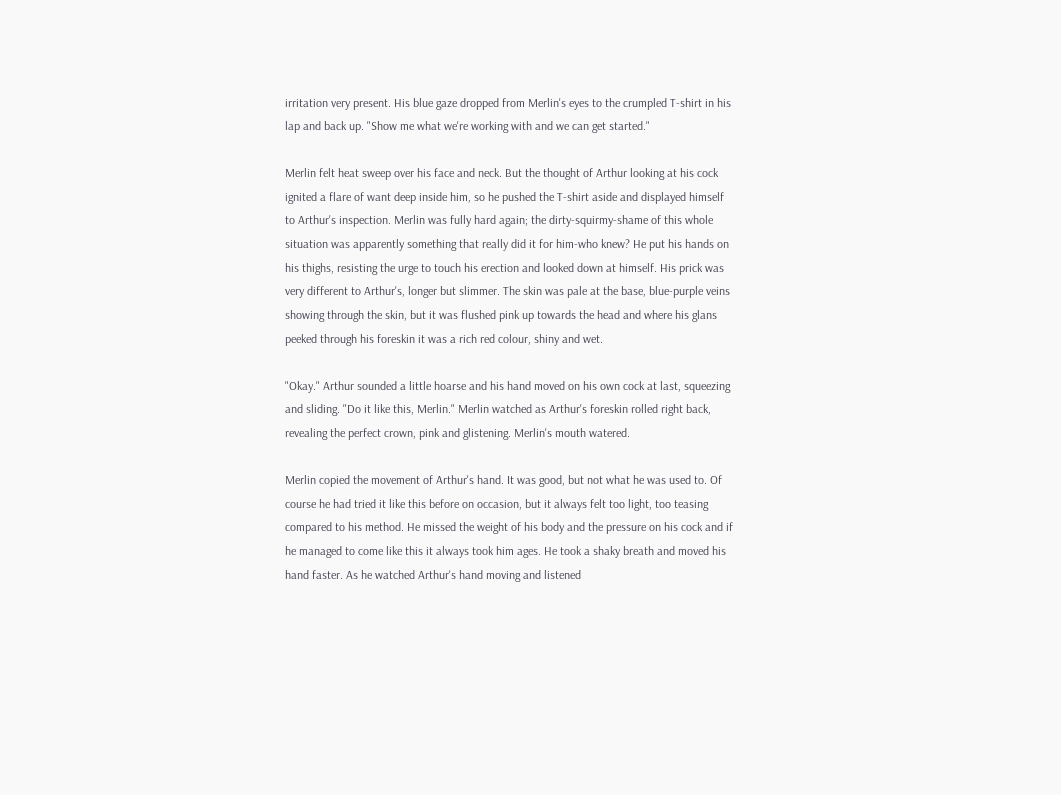irritation very present. His blue gaze dropped from Merlin's eyes to the crumpled T-shirt in his lap and back up. "Show me what we're working with and we can get started."

Merlin felt heat sweep over his face and neck. But the thought of Arthur looking at his cock ignited a flare of want deep inside him, so he pushed the T-shirt aside and displayed himself to Arthur's inspection. Merlin was fully hard again; the dirty-squirmy-shame of this whole situation was apparently something that really did it for him-who knew? He put his hands on his thighs, resisting the urge to touch his erection and looked down at himself. His prick was very different to Arthur's, longer but slimmer. The skin was pale at the base, blue-purple veins showing through the skin, but it was flushed pink up towards the head and where his glans peeked through his foreskin it was a rich red colour, shiny and wet.

"Okay." Arthur sounded a little hoarse and his hand moved on his own cock at last, squeezing and sliding. "Do it like this, Merlin." Merlin watched as Arthur's foreskin rolled right back, revealing the perfect crown, pink and glistening. Merlin's mouth watered.

Merlin copied the movement of Arthur's hand. It was good, but not what he was used to. Of course he had tried it like this before on occasion, but it always felt too light, too teasing compared to his method. He missed the weight of his body and the pressure on his cock and if he managed to come like this it always took him ages. He took a shaky breath and moved his hand faster. As he watched Arthur's hand moving and listened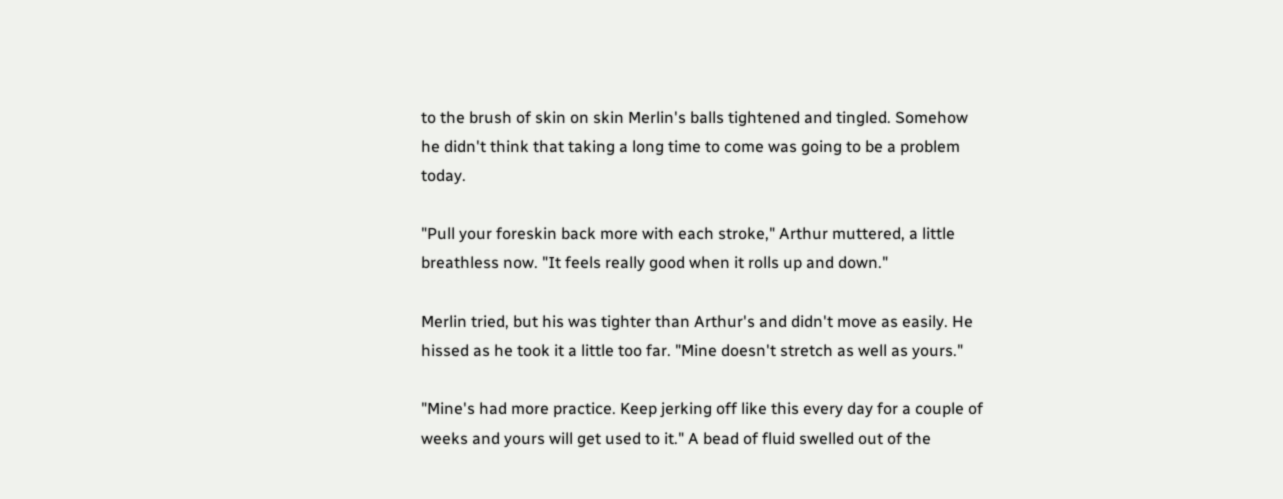to the brush of skin on skin Merlin's balls tightened and tingled. Somehow he didn't think that taking a long time to come was going to be a problem today.

"Pull your foreskin back more with each stroke," Arthur muttered, a little breathless now. "It feels really good when it rolls up and down."

Merlin tried, but his was tighter than Arthur's and didn't move as easily. He hissed as he took it a little too far. "Mine doesn't stretch as well as yours."

"Mine's had more practice. Keep jerking off like this every day for a couple of weeks and yours will get used to it." A bead of fluid swelled out of the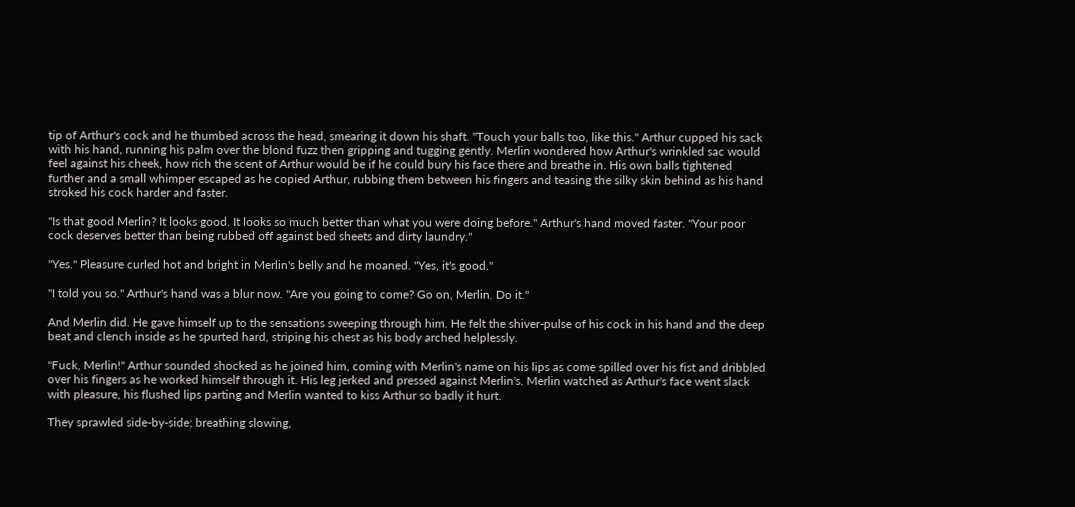tip of Arthur's cock and he thumbed across the head, smearing it down his shaft. "Touch your balls too, like this." Arthur cupped his sack with his hand, running his palm over the blond fuzz then gripping and tugging gently. Merlin wondered how Arthur's wrinkled sac would feel against his cheek, how rich the scent of Arthur would be if he could bury his face there and breathe in. His own balls tightened further and a small whimper escaped as he copied Arthur, rubbing them between his fingers and teasing the silky skin behind as his hand stroked his cock harder and faster.

"Is that good Merlin? It looks good. It looks so much better than what you were doing before." Arthur's hand moved faster. "Your poor cock deserves better than being rubbed off against bed sheets and dirty laundry."

"Yes." Pleasure curled hot and bright in Merlin's belly and he moaned. "Yes, it's good."

"I told you so." Arthur's hand was a blur now. "Are you going to come? Go on, Merlin. Do it."

And Merlin did. He gave himself up to the sensations sweeping through him. He felt the shiver-pulse of his cock in his hand and the deep beat and clench inside as he spurted hard, striping his chest as his body arched helplessly.

"Fuck, Merlin!" Arthur sounded shocked as he joined him, coming with Merlin's name on his lips as come spilled over his fist and dribbled over his fingers as he worked himself through it. His leg jerked and pressed against Merlin's. Merlin watched as Arthur's face went slack with pleasure, his flushed lips parting and Merlin wanted to kiss Arthur so badly it hurt.

They sprawled side-by-side; breathing slowing,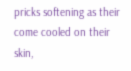pricks softening as their come cooled on their skin,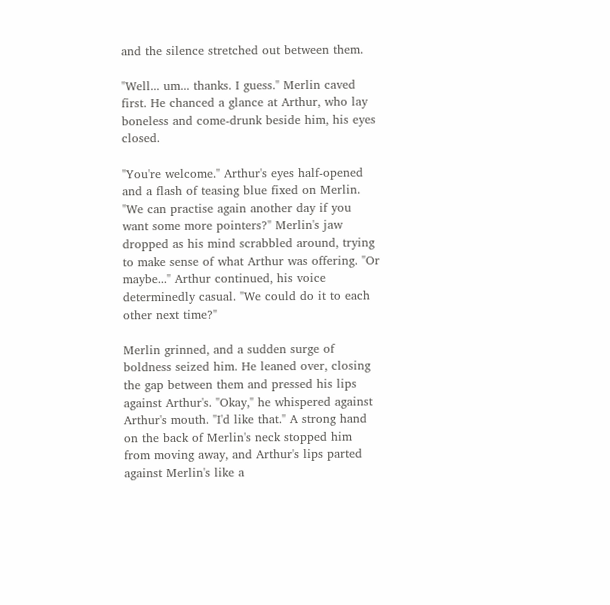and the silence stretched out between them.

"Well... um... thanks. I guess." Merlin caved first. He chanced a glance at Arthur, who lay boneless and come-drunk beside him, his eyes closed.

"You're welcome." Arthur's eyes half-opened and a flash of teasing blue fixed on Merlin. "We can practise again another day if you want some more pointers?" Merlin's jaw dropped as his mind scrabbled around, trying to make sense of what Arthur was offering. "Or maybe..." Arthur continued, his voice determinedly casual. "We could do it to each other next time?"

Merlin grinned, and a sudden surge of boldness seized him. He leaned over, closing the gap between them and pressed his lips against Arthur's. "Okay," he whispered against Arthur's mouth. "I'd like that." A strong hand on the back of Merlin's neck stopped him from moving away, and Arthur's lips parted against Merlin's like a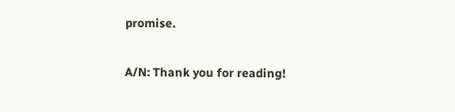promise.

A/N: Thank you for reading!